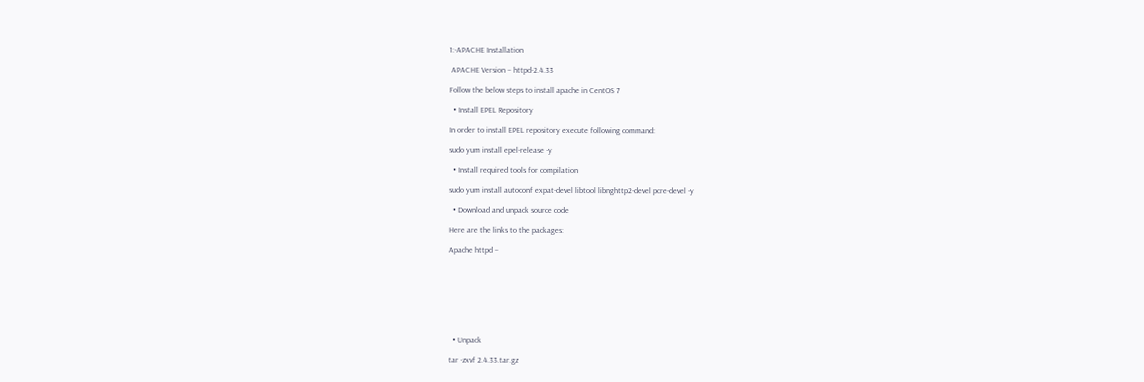1:-APACHE Installation

 APACHE Version – httpd-2.4.33

Follow the below steps to install apache in CentOS 7

  • Install EPEL Repository

In order to install EPEL repository execute following command:

sudo yum install epel-release -y

  • Install required tools for compilation

sudo yum install autoconf expat-devel libtool libnghttp2-devel pcre-devel -y

  • Download and unpack source code

Here are the links to the packages:

Apache httpd –








  • Unpack

tar -zxvf 2.4.33.tar.gz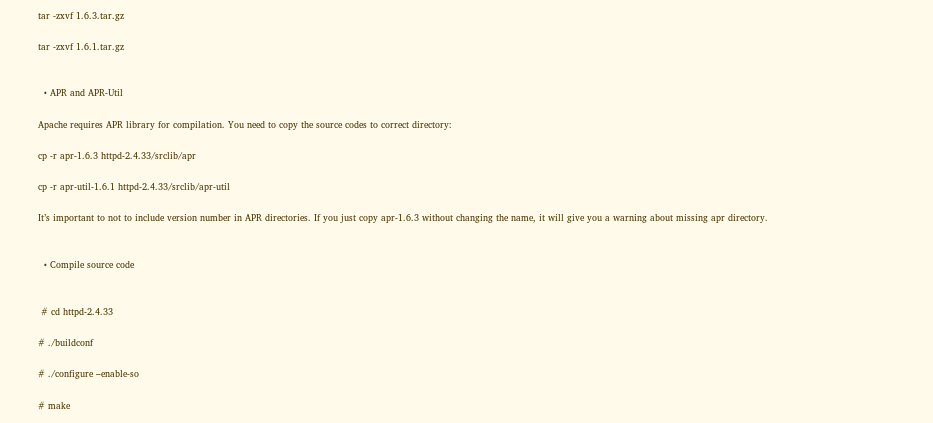tar -zxvf 1.6.3.tar.gz

tar -zxvf 1.6.1.tar.gz


  • APR and APR-Util

Apache requires APR library for compilation. You need to copy the source codes to correct directory:

cp -r apr-1.6.3 httpd-2.4.33/srclib/apr

cp -r apr-util-1.6.1 httpd-2.4.33/srclib/apr-util

It’s important to not to include version number in APR directories. If you just copy apr-1.6.3 without changing the name, it will give you a warning about missing apr directory.


  • Compile source code


 # cd httpd-2.4.33

# ./buildconf

# ./configure –enable-so

# make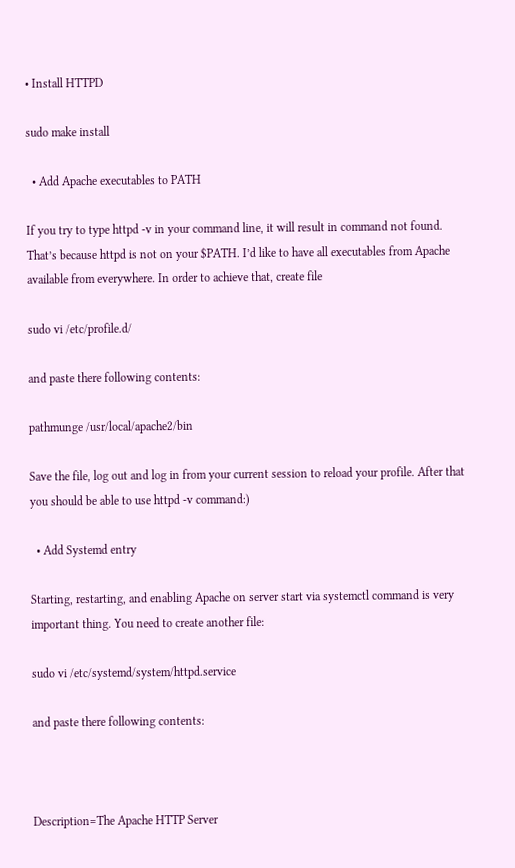• Install HTTPD

sudo make install

  • Add Apache executables to PATH

If you try to type httpd -v in your command line, it will result in command not found. That’s because httpd is not on your $PATH. I’d like to have all executables from Apache available from everywhere. In order to achieve that, create file

sudo vi /etc/profile.d/

and paste there following contents:

pathmunge /usr/local/apache2/bin

Save the file, log out and log in from your current session to reload your profile. After that you should be able to use httpd -v command:)

  • Add Systemd entry

Starting, restarting, and enabling Apache on server start via systemctl command is very important thing. You need to create another file:

sudo vi /etc/systemd/system/httpd.service

and paste there following contents:



Description=The Apache HTTP Server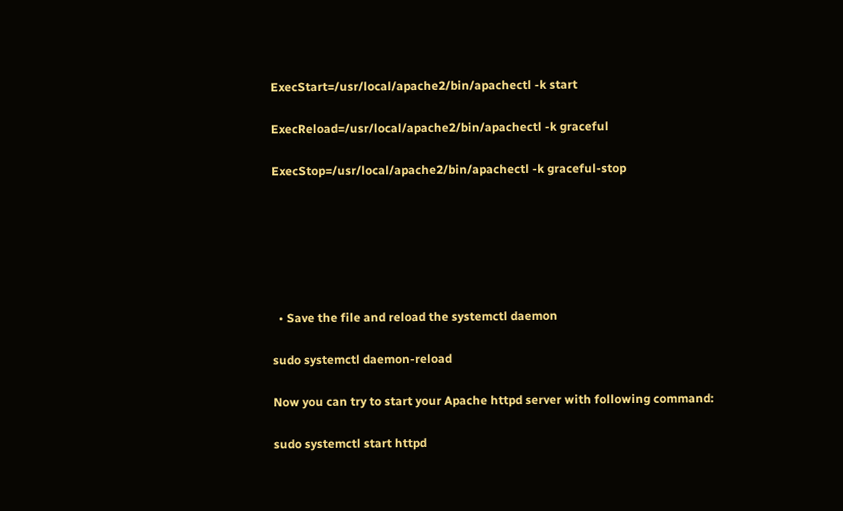ExecStart=/usr/local/apache2/bin/apachectl -k start

ExecReload=/usr/local/apache2/bin/apachectl -k graceful

ExecStop=/usr/local/apache2/bin/apachectl -k graceful-stop






  • Save the file and reload the systemctl daemon

sudo systemctl daemon-reload

Now you can try to start your Apache httpd server with following command:

sudo systemctl start httpd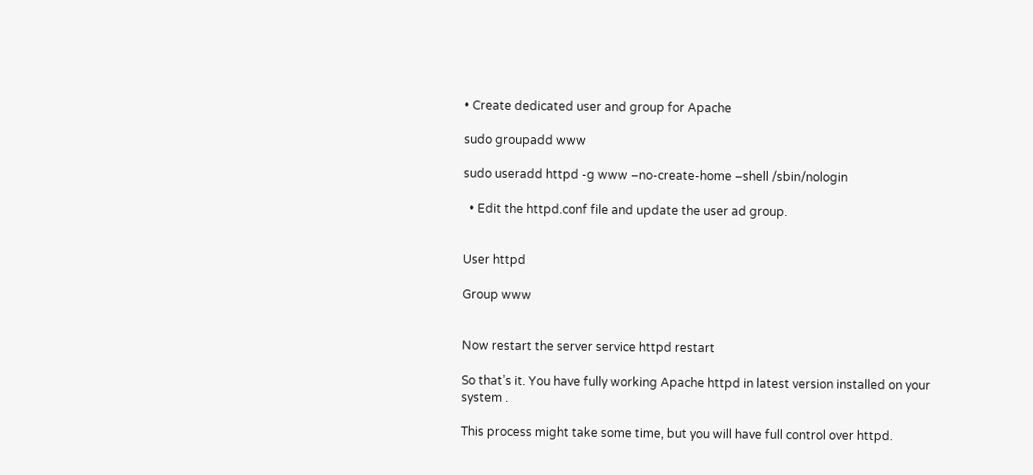• Create dedicated user and group for Apache

sudo groupadd www

sudo useradd httpd -g www –no-create-home –shell /sbin/nologin

  • Edit the httpd.conf file and update the user ad group.


User httpd

Group www


Now restart the server service httpd restart

So that’s it. You have fully working Apache httpd in latest version installed on your system .

This process might take some time, but you will have full control over httpd.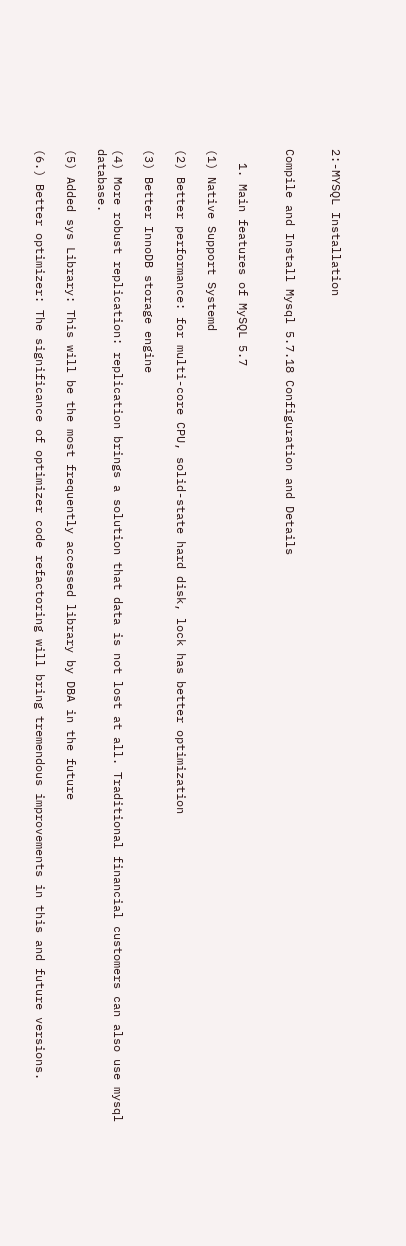2:-MYSQL Installation


Compile and Install Mysql 5.7.18 Configuration and Details


  1. Main features of MySQL 5.7

(1) Native Support Systemd

(2) Better performance: for multi-core CPU, solid-state hard disk, lock has better optimization

(3) Better InnoDB storage engine

(4) More robust replication: replication brings a solution that data is not lost at all. Traditional financial customers can also use mysql database.

(5) Added sys Library: This will be the most frequently accessed library by DBA in the future

(6.) Better optimizer: The significance of optimizer code refactoring will bring tremendous improvements in this and future versions.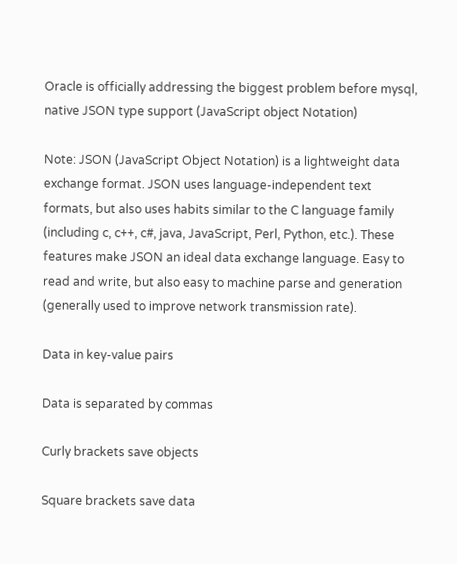Oracle is officially addressing the biggest problem before mysql, native JSON type support (JavaScript object Notation)

Note: JSON (JavaScript Object Notation) is a lightweight data exchange format. JSON uses language-independent text formats, but also uses habits similar to the C language family (including c, c++, c#, java, JavaScript, Perl, Python, etc.). These features make JSON an ideal data exchange language. Easy to read and write, but also easy to machine parse and generation (generally used to improve network transmission rate).

Data in key-value pairs

Data is separated by commas

Curly brackets save objects

Square brackets save data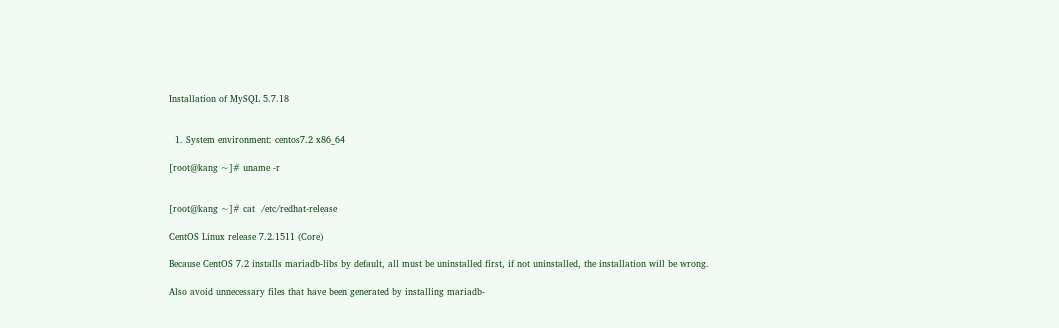Installation of MySQL 5.7.18


  1. System environment: centos7.2 x86_64

[root@kang ~]# uname -r


[root@kang ~]# cat  /etc/redhat-release

CentOS Linux release 7.2.1511 (Core)

Because CentOS 7.2 installs mariadb-libs by default, all must be uninstalled first, if not uninstalled, the installation will be wrong.

Also avoid unnecessary files that have been generated by installing mariadb-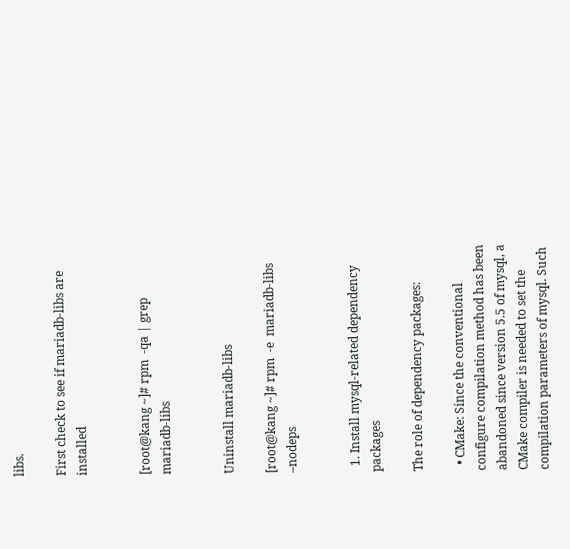libs.

First check to see if mariadb-libs are installed


[root@kang ~]# rpm  -qa | grep  mariadb-libs


Uninstall mariadb-libs

[root@kang ~]# rpm  -e  mariadb-libs –nodeps


  1. Install mysql-related dependency packages

The role of dependency packages:

  • CMake: Since the conventional configure compilation method has been abandoned since version 5.5 of mysql, a CMake compiler is needed to set the compilation parameters of mysql. Such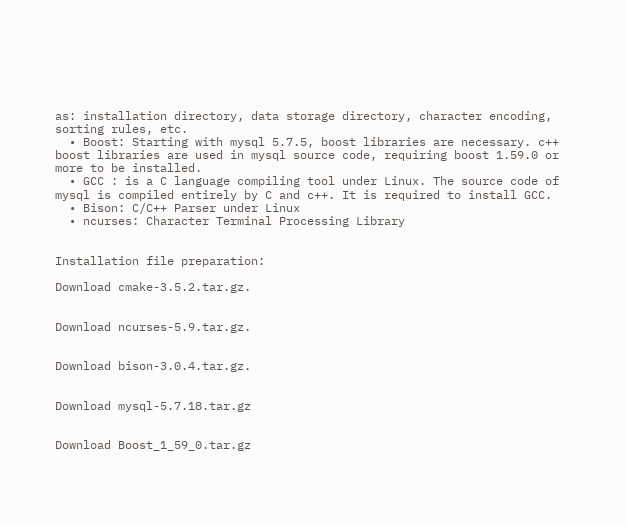as: installation directory, data storage directory, character encoding, sorting rules, etc.
  • Boost: Starting with mysql 5.7.5, boost libraries are necessary. c++ boost libraries are used in mysql source code, requiring boost 1.59.0 or more to be installed.
  • GCC : is a C language compiling tool under Linux. The source code of mysql is compiled entirely by C and c++. It is required to install GCC.
  • Bison: C/C++ Parser under Linux
  • ncurses: Character Terminal Processing Library


Installation file preparation:

Download cmake-3.5.2.tar.gz.


Download ncurses-5.9.tar.gz.


Download bison-3.0.4.tar.gz.


Download mysql-5.7.18.tar.gz


Download Boost_1_59_0.tar.gz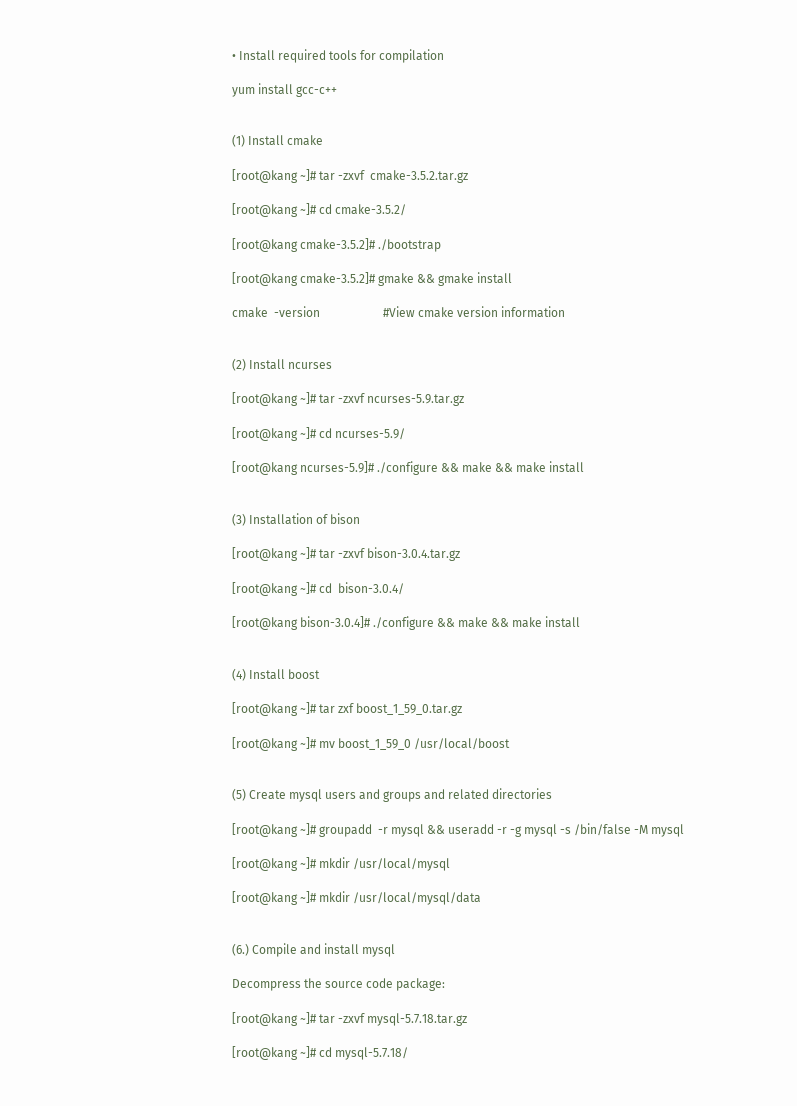• Install required tools for compilation

yum install gcc-c++


(1) Install cmake

[root@kang ~]# tar -zxvf  cmake-3.5.2.tar.gz

[root@kang ~]# cd cmake-3.5.2/

[root@kang cmake-3.5.2]# ./bootstrap

[root@kang cmake-3.5.2]# gmake && gmake install

cmake  -version                     #View cmake version information


(2) Install ncurses

[root@kang ~]# tar -zxvf ncurses-5.9.tar.gz

[root@kang ~]# cd ncurses-5.9/

[root@kang ncurses-5.9]# ./configure && make && make install


(3) Installation of bison

[root@kang ~]# tar -zxvf bison-3.0.4.tar.gz

[root@kang ~]# cd  bison-3.0.4/

[root@kang bison-3.0.4]# ./configure && make && make install


(4) Install boost

[root@kang ~]# tar zxf boost_1_59_0.tar.gz

[root@kang ~]# mv boost_1_59_0 /usr/local/boost


(5) Create mysql users and groups and related directories

[root@kang ~]# groupadd  -r mysql && useradd -r -g mysql -s /bin/false -M mysql

[root@kang ~]# mkdir /usr/local/mysql

[root@kang ~]# mkdir /usr/local/mysql/data


(6.) Compile and install mysql

Decompress the source code package:

[root@kang ~]# tar -zxvf mysql-5.7.18.tar.gz

[root@kang ~]# cd mysql-5.7.18/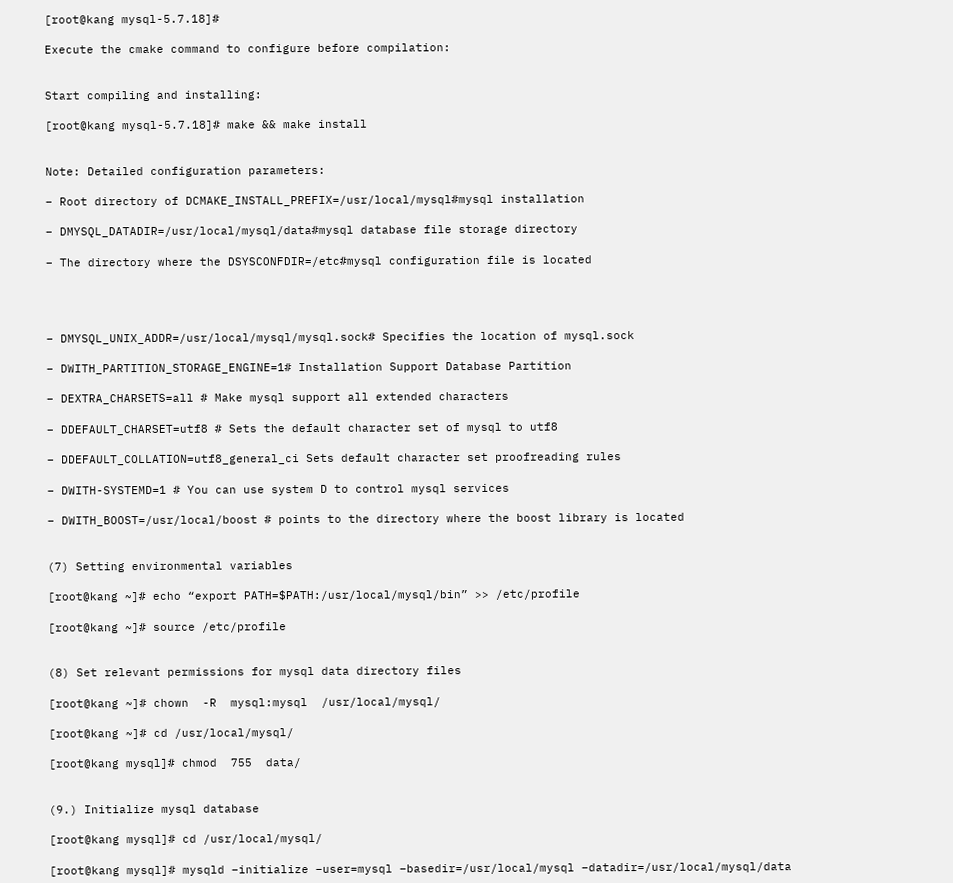[root@kang mysql-5.7.18]#

Execute the cmake command to configure before compilation:


Start compiling and installing:

[root@kang mysql-5.7.18]# make && make install


Note: Detailed configuration parameters:

– Root directory of DCMAKE_INSTALL_PREFIX=/usr/local/mysql#mysql installation

– DMYSQL_DATADIR=/usr/local/mysql/data#mysql database file storage directory

– The directory where the DSYSCONFDIR=/etc#mysql configuration file is located




– DMYSQL_UNIX_ADDR=/usr/local/mysql/mysql.sock# Specifies the location of mysql.sock

– DWITH_PARTITION_STORAGE_ENGINE=1# Installation Support Database Partition

– DEXTRA_CHARSETS=all # Make mysql support all extended characters

– DDEFAULT_CHARSET=utf8 # Sets the default character set of mysql to utf8

– DDEFAULT_COLLATION=utf8_general_ci Sets default character set proofreading rules

– DWITH-SYSTEMD=1 # You can use system D to control mysql services

– DWITH_BOOST=/usr/local/boost # points to the directory where the boost library is located


(7) Setting environmental variables

[root@kang ~]# echo “export PATH=$PATH:/usr/local/mysql/bin” >> /etc/profile

[root@kang ~]# source /etc/profile


(8) Set relevant permissions for mysql data directory files

[root@kang ~]# chown  -R  mysql:mysql  /usr/local/mysql/

[root@kang ~]# cd /usr/local/mysql/

[root@kang mysql]# chmod  755  data/


(9.) Initialize mysql database

[root@kang mysql]# cd /usr/local/mysql/

[root@kang mysql]# mysqld –initialize –user=mysql –basedir=/usr/local/mysql –datadir=/usr/local/mysql/data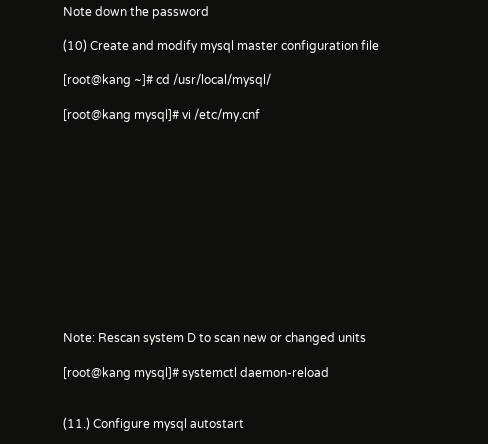Note down the password

(10) Create and modify mysql master configuration file

[root@kang ~]# cd /usr/local/mysql/

[root@kang mysql]# vi /etc/my.cnf












Note: Rescan system D to scan new or changed units

[root@kang mysql]# systemctl daemon-reload


(11.) Configure mysql autostart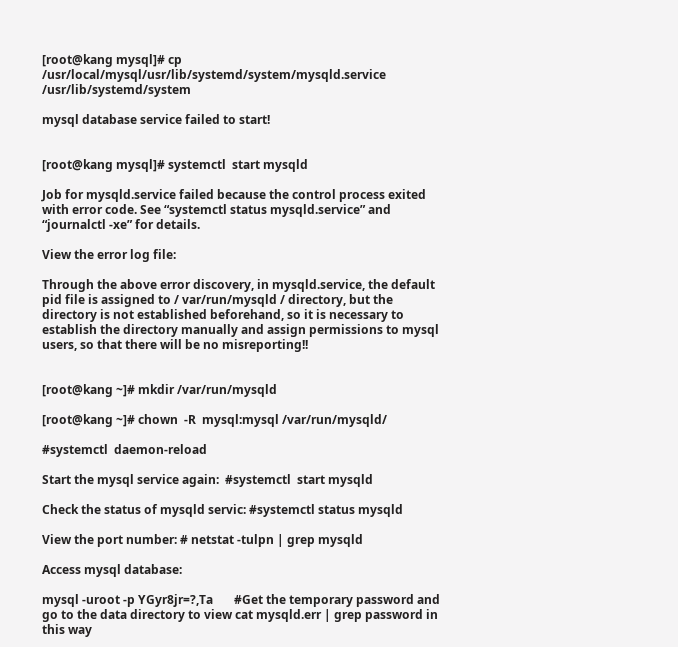[root@kang mysql]# cp /usr/local/mysql/usr/lib/systemd/system/mysqld.service  /usr/lib/systemd/system

mysql database service failed to start!


[root@kang mysql]# systemctl  start mysqld

Job for mysqld.service failed because the control process exited with error code. See “systemctl status mysqld.service” and “journalctl -xe” for details.

View the error log file:

Through the above error discovery, in mysqld.service, the default pid file is assigned to / var/run/mysqld / directory, but the directory is not established beforehand, so it is necessary to establish the directory manually and assign permissions to mysql users, so that there will be no misreporting!!


[root@kang ~]# mkdir /var/run/mysqld

[root@kang ~]# chown  -R  mysql:mysql /var/run/mysqld/

#systemctl  daemon-reload

Start the mysql service again:  #systemctl  start mysqld

Check the status of mysqld servic: #systemctl status mysqld

View the port number: # netstat -tulpn | grep mysqld

Access mysql database:

mysql -uroot -p YGyr8jr=?,Ta       #Get the temporary password and go to the data directory to view cat mysqld.err | grep password in this way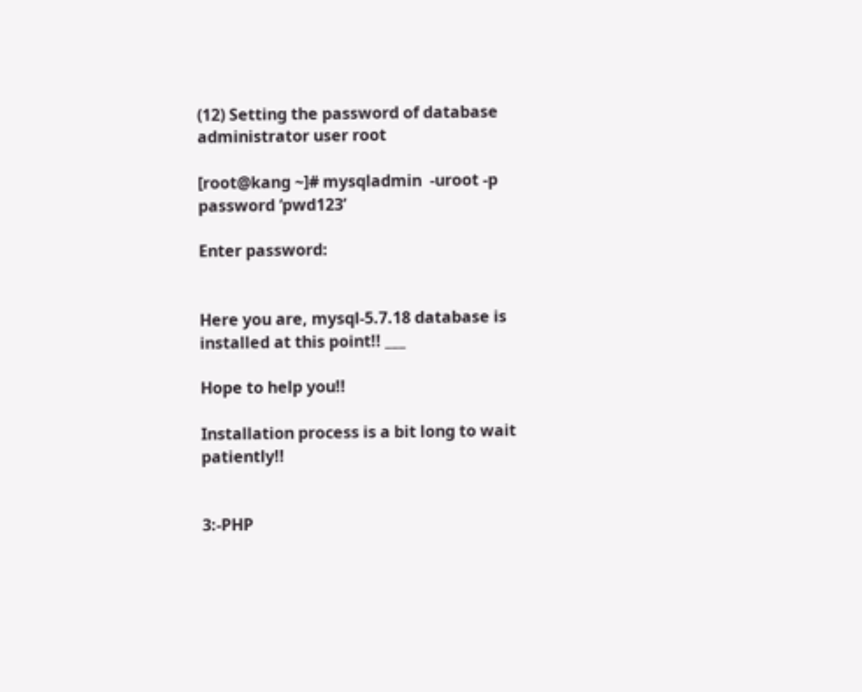(12) Setting the password of database administrator user root

[root@kang ~]# mysqladmin  -uroot -p password ‘pwd123’

Enter password:


Here you are, mysql-5.7.18 database is installed at this point!! ___

Hope to help you!!

Installation process is a bit long to wait patiently!!


3:-PHP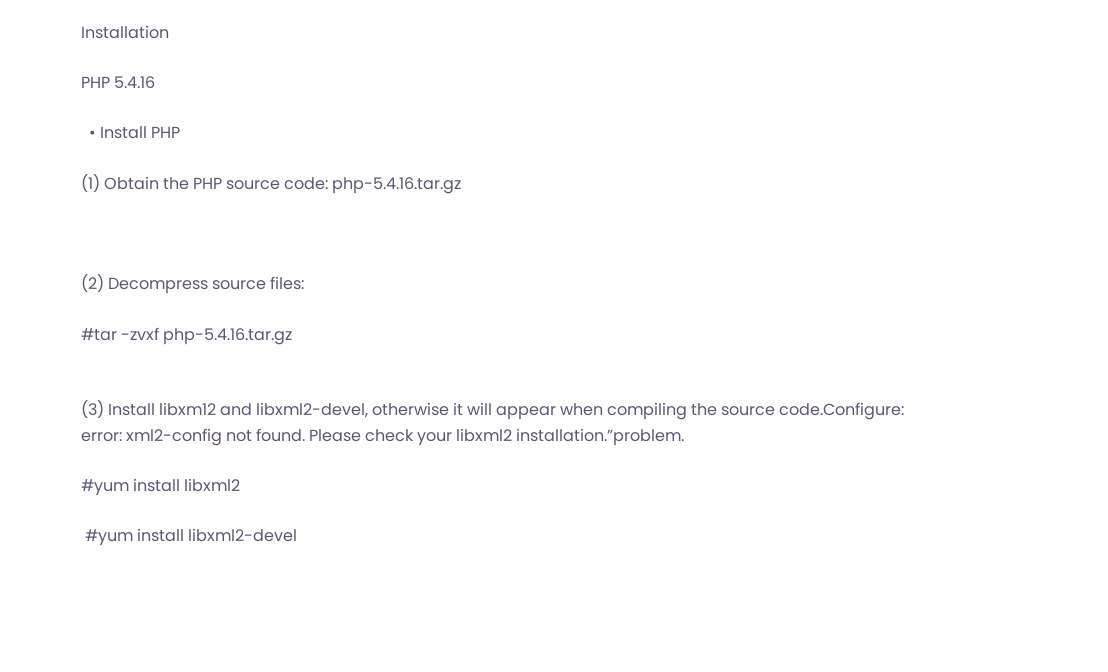Installation

PHP 5.4.16

  • Install PHP

(1) Obtain the PHP source code: php-5.4.16.tar.gz



(2) Decompress source files:

#tar -zvxf php-5.4.16.tar.gz


(3) Install libxm12 and libxml2-devel, otherwise it will appear when compiling the source code.Configure: error: xml2-config not found. Please check your libxml2 installation.”problem.

#yum install libxml2

 #yum install libxml2-devel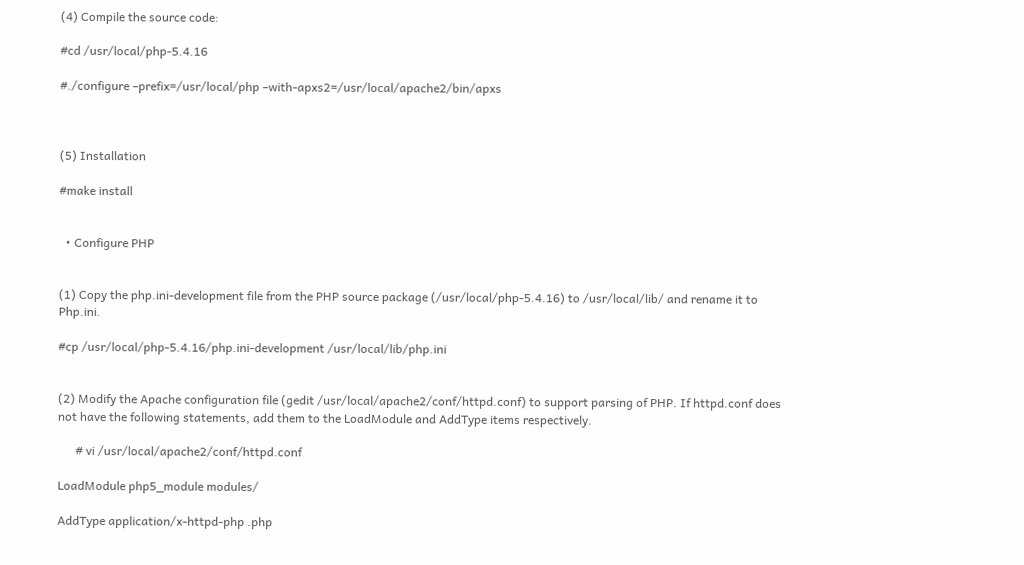(4) Compile the source code:

#cd /usr/local/php-5.4.16

#./configure –prefix=/usr/local/php –with-apxs2=/usr/local/apache2/bin/apxs



(5) Installation

#make install


  • Configure PHP


(1) Copy the php.ini-development file from the PHP source package (/usr/local/php-5.4.16) to /usr/local/lib/ and rename it to Php.ini.

#cp /usr/local/php-5.4.16/php.ini-development /usr/local/lib/php.ini


(2) Modify the Apache configuration file (gedit /usr/local/apache2/conf/httpd.conf) to support parsing of PHP. If httpd.conf does not have the following statements, add them to the LoadModule and AddType items respectively.

      # vi /usr/local/apache2/conf/httpd.conf

LoadModule php5_module modules/

AddType application/x-httpd-php .php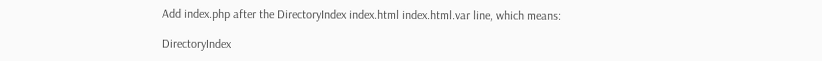Add index.php after the DirectoryIndex index.html index.html.var line, which means:

DirectoryIndex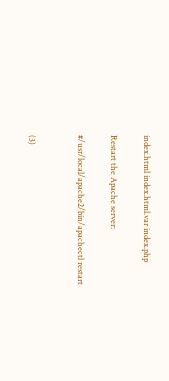index.html index.html.var index.php

Restart the Apache server:

#/usr/local/apache2/bin/apachectl restart


(3)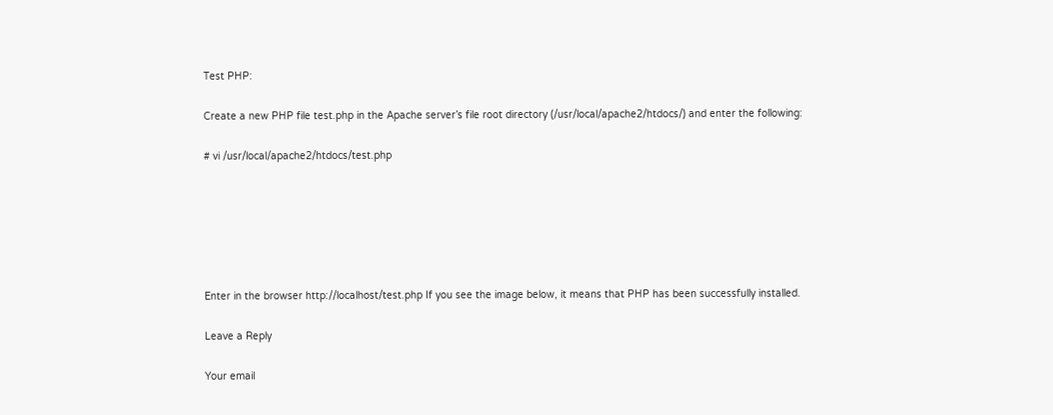Test PHP:

Create a new PHP file test.php in the Apache server’s file root directory (/usr/local/apache2/htdocs/) and enter the following:

# vi /usr/local/apache2/htdocs/test.php






Enter in the browser http://localhost/test.php If you see the image below, it means that PHP has been successfully installed.

Leave a Reply

Your email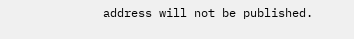address will not be published.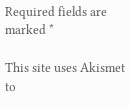Required fields are marked *

This site uses Akismet to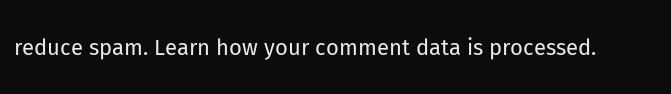reduce spam. Learn how your comment data is processed.